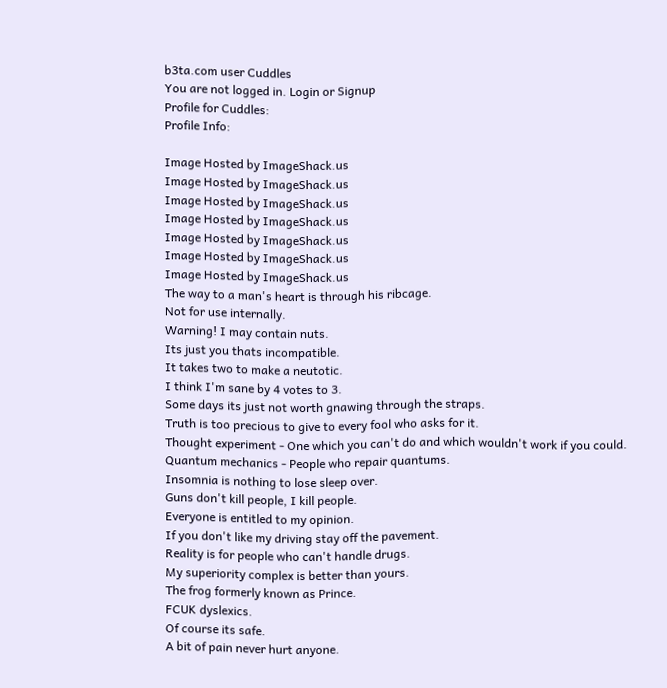b3ta.com user Cuddles
You are not logged in. Login or Signup
Profile for Cuddles:
Profile Info:

Image Hosted by ImageShack.us
Image Hosted by ImageShack.us
Image Hosted by ImageShack.us
Image Hosted by ImageShack.us
Image Hosted by ImageShack.us
Image Hosted by ImageShack.us
Image Hosted by ImageShack.us
The way to a man's heart is through his ribcage.
Not for use internally.
Warning! I may contain nuts.
Its just you thats incompatible.
It takes two to make a neutotic.
I think I'm sane by 4 votes to 3.
Some days its just not worth gnawing through the straps.
Truth is too precious to give to every fool who asks for it.
Thought experiment - One which you can't do and which wouldn't work if you could.
Quantum mechanics - People who repair quantums.
Insomnia is nothing to lose sleep over.
Guns don't kill people, I kill people.
Everyone is entitled to my opinion.
If you don't like my driving stay off the pavement.
Reality is for people who can't handle drugs.
My superiority complex is better than yours.
The frog formerly known as Prince.
FCUK dyslexics.
Of course its safe.
A bit of pain never hurt anyone.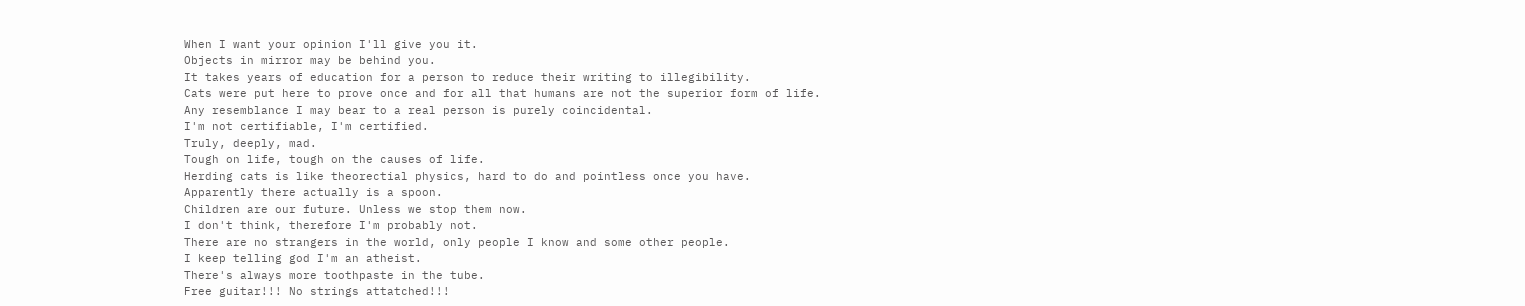When I want your opinion I'll give you it.
Objects in mirror may be behind you.
It takes years of education for a person to reduce their writing to illegibility.
Cats were put here to prove once and for all that humans are not the superior form of life.
Any resemblance I may bear to a real person is purely coincidental.
I'm not certifiable, I'm certified.
Truly, deeply, mad.
Tough on life, tough on the causes of life.
Herding cats is like theorectial physics, hard to do and pointless once you have.
Apparently there actually is a spoon.
Children are our future. Unless we stop them now.
I don't think, therefore I'm probably not.
There are no strangers in the world, only people I know and some other people.
I keep telling god I'm an atheist.
There's always more toothpaste in the tube.
Free guitar!!! No strings attatched!!!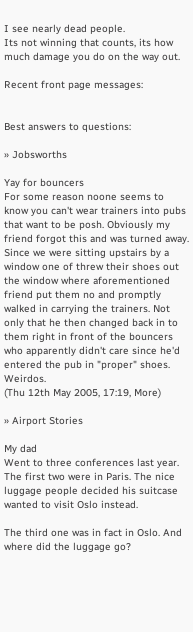I see nearly dead people.
Its not winning that counts, its how much damage you do on the way out.

Recent front page messages:


Best answers to questions:

» Jobsworths

Yay for bouncers
For some reason noone seems to know you can't wear trainers into pubs that want to be posh. Obviously my friend forgot this and was turned away. Since we were sitting upstairs by a window one of threw their shoes out the window where aforementioned friend put them no and promptly walked in carrying the trainers. Not only that he then changed back in to them right in front of the bouncers who apparently didn't care since he'd entered the pub in "proper" shoes. Weirdos.
(Thu 12th May 2005, 17:19, More)

» Airport Stories

My dad
Went to three conferences last year. The first two were in Paris. The nice luggage people decided his suitcase wanted to visit Oslo instead.

The third one was in fact in Oslo. And where did the luggage go?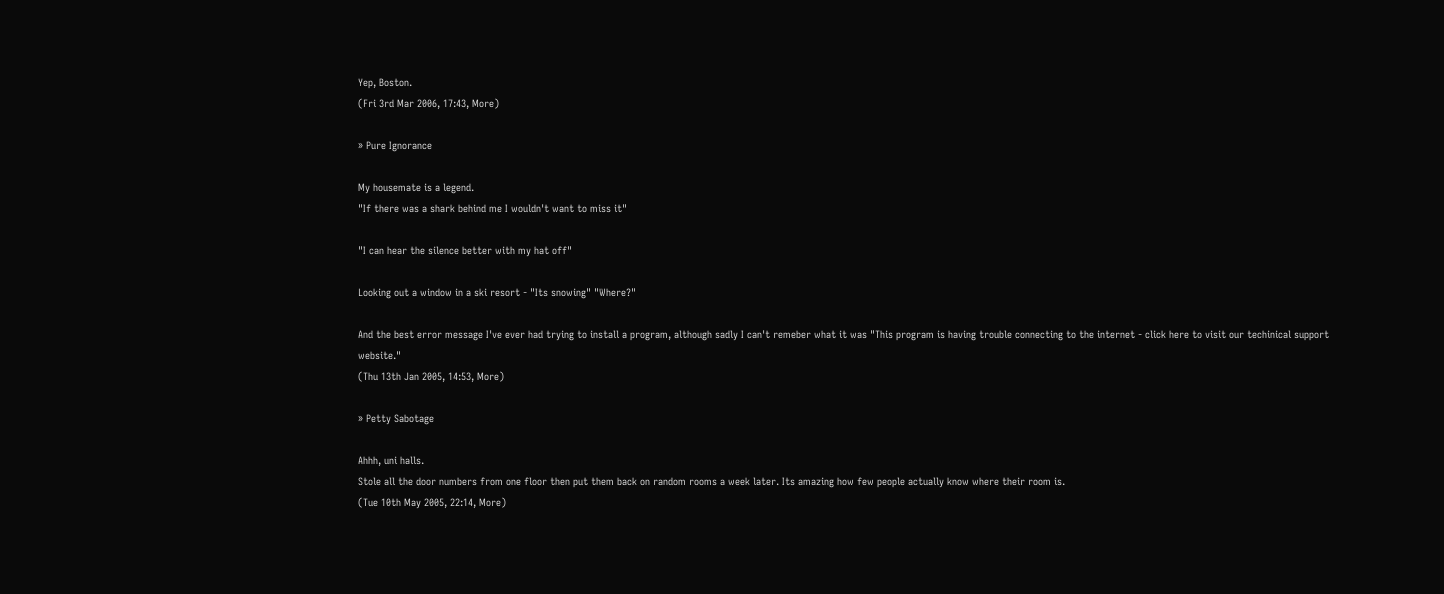Yep, Boston.
(Fri 3rd Mar 2006, 17:43, More)

» Pure Ignorance

My housemate is a legend.
"If there was a shark behind me I wouldn't want to miss it"

"I can hear the silence better with my hat off"

Looking out a window in a ski resort - "Its snowing" "Where?"

And the best error message I've ever had trying to install a program, although sadly I can't remeber what it was "This program is having trouble connecting to the internet - click here to visit our techinical support website."
(Thu 13th Jan 2005, 14:53, More)

» Petty Sabotage

Ahhh, uni halls.
Stole all the door numbers from one floor then put them back on random rooms a week later. Its amazing how few people actually know where their room is.
(Tue 10th May 2005, 22:14, More)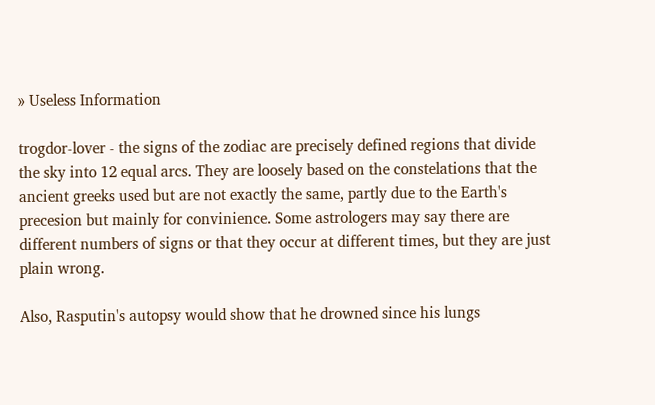» Useless Information

trogdor-lover - the signs of the zodiac are precisely defined regions that divide the sky into 12 equal arcs. They are loosely based on the constelations that the ancient greeks used but are not exactly the same, partly due to the Earth's precesion but mainly for convinience. Some astrologers may say there are different numbers of signs or that they occur at different times, but they are just plain wrong.

Also, Rasputin's autopsy would show that he drowned since his lungs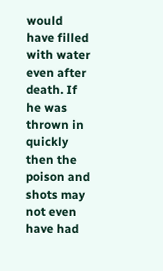would have filled with water even after death. If he was thrown in quickly then the poison and shots may not even have had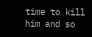time to kill him and so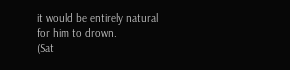it would be entirely natural for him to drown.
(Sat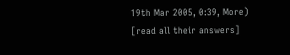19th Mar 2005, 0:39, More)
[read all their answers]